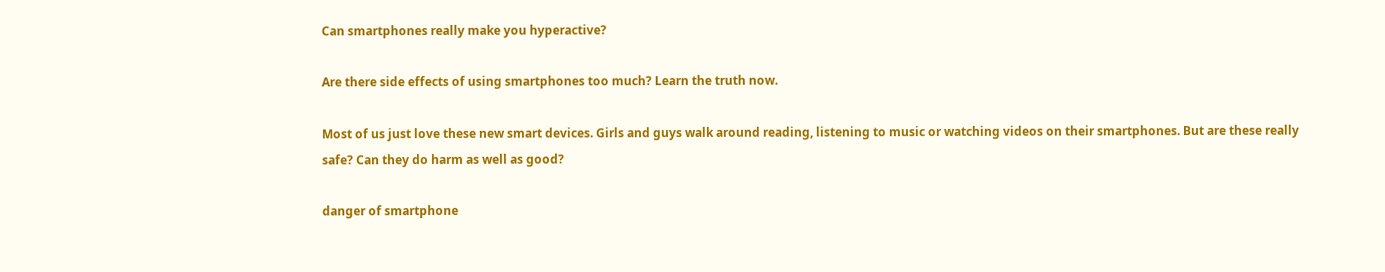Can smartphones really make you hyperactive?

Are there side effects of using smartphones too much? Learn the truth now.

Most of us just love these new smart devices. Girls and guys walk around reading, listening to music or watching videos on their smartphones. But are these really safe? Can they do harm as well as good?

danger of smartphone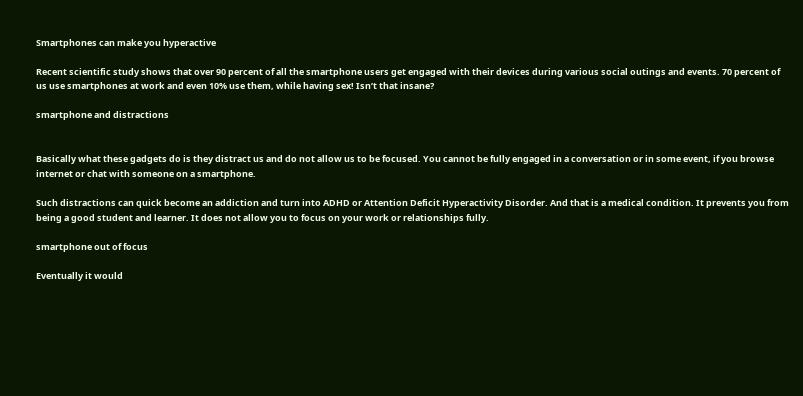Smartphones can make you hyperactive

Recent scientific study shows that over 90 percent of all the smartphone users get engaged with their devices during various social outings and events. 70 percent of us use smartphones at work and even 10% use them, while having sex! Isn’t that insane?

smartphone and distractions


Basically what these gadgets do is they distract us and do not allow us to be focused. You cannot be fully engaged in a conversation or in some event, if you browse internet or chat with someone on a smartphone.

Such distractions can quick become an addiction and turn into ADHD or Attention Deficit Hyperactivity Disorder. And that is a medical condition. It prevents you from being a good student and learner. It does not allow you to focus on your work or relationships fully.

smartphone out of focus

Eventually it would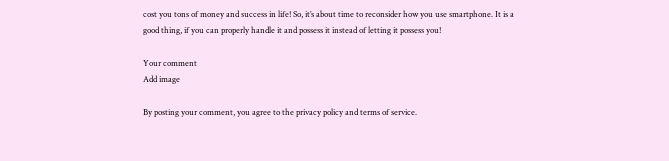cost you tons of money and success in life! So, it’s about time to reconsider how you use smartphone. It is a good thing, if you can properly handle it and possess it instead of letting it possess you!

Your comment
Add image

By posting your comment, you agree to the privacy policy and terms of service.